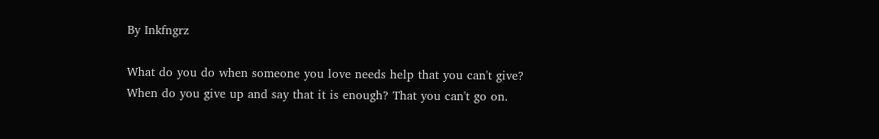By Inkfngrz

What do you do when someone you love needs help that you can't give? When do you give up and say that it is enough? That you can't go on.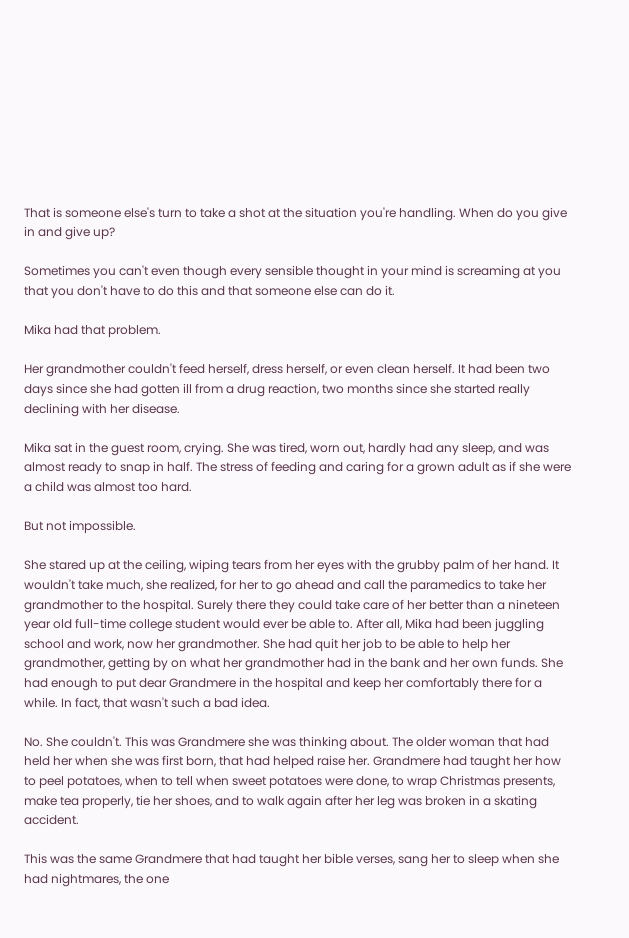That is someone else's turn to take a shot at the situation you're handling. When do you give in and give up?

Sometimes you can't even though every sensible thought in your mind is screaming at you that you don't have to do this and that someone else can do it.

Mika had that problem.

Her grandmother couldn't feed herself, dress herself, or even clean herself. It had been two days since she had gotten ill from a drug reaction, two months since she started really declining with her disease.

Mika sat in the guest room, crying. She was tired, worn out, hardly had any sleep, and was almost ready to snap in half. The stress of feeding and caring for a grown adult as if she were a child was almost too hard.

But not impossible.

She stared up at the ceiling, wiping tears from her eyes with the grubby palm of her hand. It wouldn't take much, she realized, for her to go ahead and call the paramedics to take her grandmother to the hospital. Surely there they could take care of her better than a nineteen year old full-time college student would ever be able to. After all, Mika had been juggling school and work, now her grandmother. She had quit her job to be able to help her grandmother, getting by on what her grandmother had in the bank and her own funds. She had enough to put dear Grandmere in the hospital and keep her comfortably there for a while. In fact, that wasn't such a bad idea.

No. She couldn't. This was Grandmere she was thinking about. The older woman that had held her when she was first born, that had helped raise her. Grandmere had taught her how to peel potatoes, when to tell when sweet potatoes were done, to wrap Christmas presents, make tea properly, tie her shoes, and to walk again after her leg was broken in a skating accident.

This was the same Grandmere that had taught her bible verses, sang her to sleep when she had nightmares, the one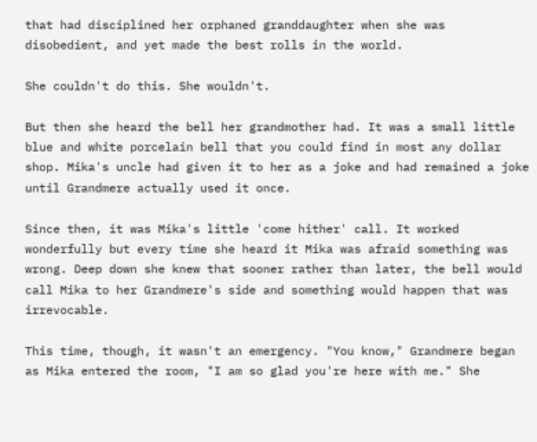that had disciplined her orphaned granddaughter when she was disobedient, and yet made the best rolls in the world.

She couldn't do this. She wouldn't.

But then she heard the bell her grandmother had. It was a small little blue and white porcelain bell that you could find in most any dollar shop. Mika's uncle had given it to her as a joke and had remained a joke until Grandmere actually used it once.

Since then, it was Mika's little 'come hither' call. It worked wonderfully but every time she heard it Mika was afraid something was wrong. Deep down she knew that sooner rather than later, the bell would call Mika to her Grandmere's side and something would happen that was irrevocable.

This time, though, it wasn't an emergency. "You know," Grandmere began as Mika entered the room, "I am so glad you're here with me." She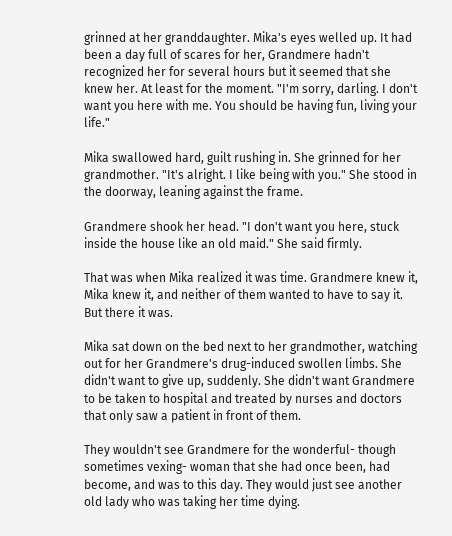grinned at her granddaughter. Mika's eyes welled up. It had been a day full of scares for her, Grandmere hadn't recognized her for several hours but it seemed that she knew her. At least for the moment. "I'm sorry, darling. I don't want you here with me. You should be having fun, living your life."

Mika swallowed hard, guilt rushing in. She grinned for her grandmother. "It's alright. I like being with you." She stood in the doorway, leaning against the frame.

Grandmere shook her head. "I don't want you here, stuck inside the house like an old maid." She said firmly.

That was when Mika realized it was time. Grandmere knew it, Mika knew it, and neither of them wanted to have to say it. But there it was.

Mika sat down on the bed next to her grandmother, watching out for her Grandmere's drug-induced swollen limbs. She didn't want to give up, suddenly. She didn't want Grandmere to be taken to hospital and treated by nurses and doctors that only saw a patient in front of them.

They wouldn't see Grandmere for the wonderful- though sometimes vexing- woman that she had once been, had become, and was to this day. They would just see another old lady who was taking her time dying.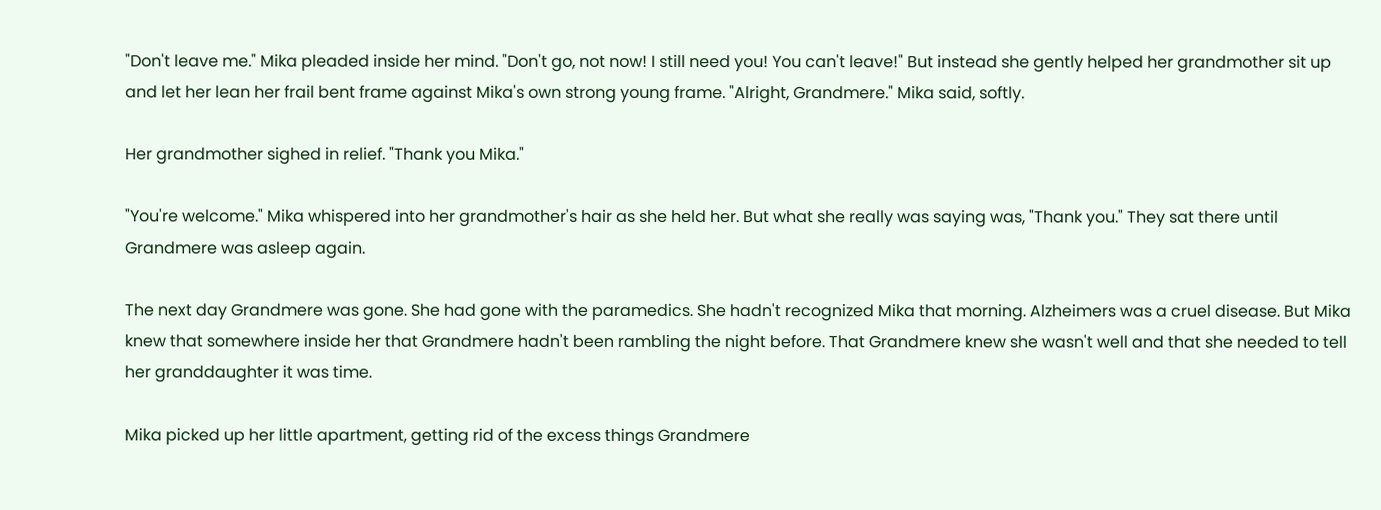"Don't leave me." Mika pleaded inside her mind. "Don't go, not now! I still need you! You can't leave!" But instead she gently helped her grandmother sit up and let her lean her frail bent frame against Mika's own strong young frame. "Alright, Grandmere." Mika said, softly.

Her grandmother sighed in relief. "Thank you Mika."

"You're welcome." Mika whispered into her grandmother's hair as she held her. But what she really was saying was, "Thank you." They sat there until Grandmere was asleep again.

The next day Grandmere was gone. She had gone with the paramedics. She hadn't recognized Mika that morning. Alzheimers was a cruel disease. But Mika knew that somewhere inside her that Grandmere hadn't been rambling the night before. That Grandmere knew she wasn't well and that she needed to tell her granddaughter it was time.

Mika picked up her little apartment, getting rid of the excess things Grandmere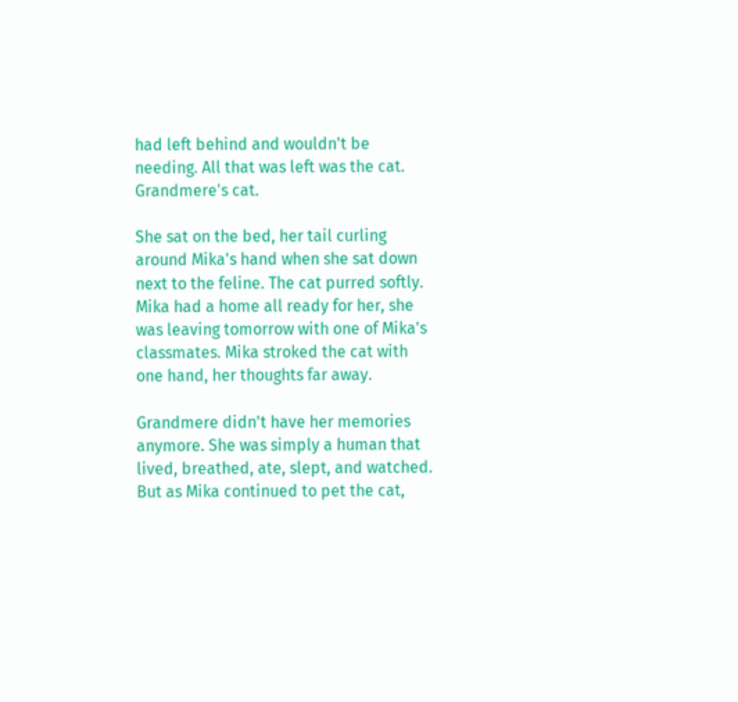had left behind and wouldn't be needing. All that was left was the cat. Grandmere's cat.

She sat on the bed, her tail curling around Mika's hand when she sat down next to the feline. The cat purred softly. Mika had a home all ready for her, she was leaving tomorrow with one of Mika's classmates. Mika stroked the cat with one hand, her thoughts far away.

Grandmere didn't have her memories anymore. She was simply a human that lived, breathed, ate, slept, and watched. But as Mika continued to pet the cat,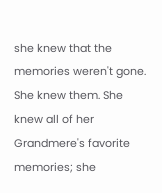she knew that the memories weren't gone. She knew them. She knew all of her Grandmere's favorite memories; she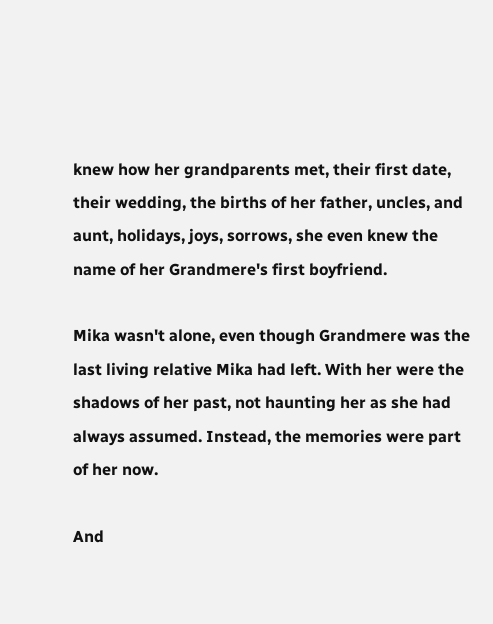knew how her grandparents met, their first date, their wedding, the births of her father, uncles, and aunt, holidays, joys, sorrows, she even knew the name of her Grandmere's first boyfriend.

Mika wasn't alone, even though Grandmere was the last living relative Mika had left. With her were the shadows of her past, not haunting her as she had always assumed. Instead, the memories were part of her now.

And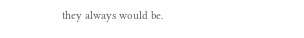they always would be.